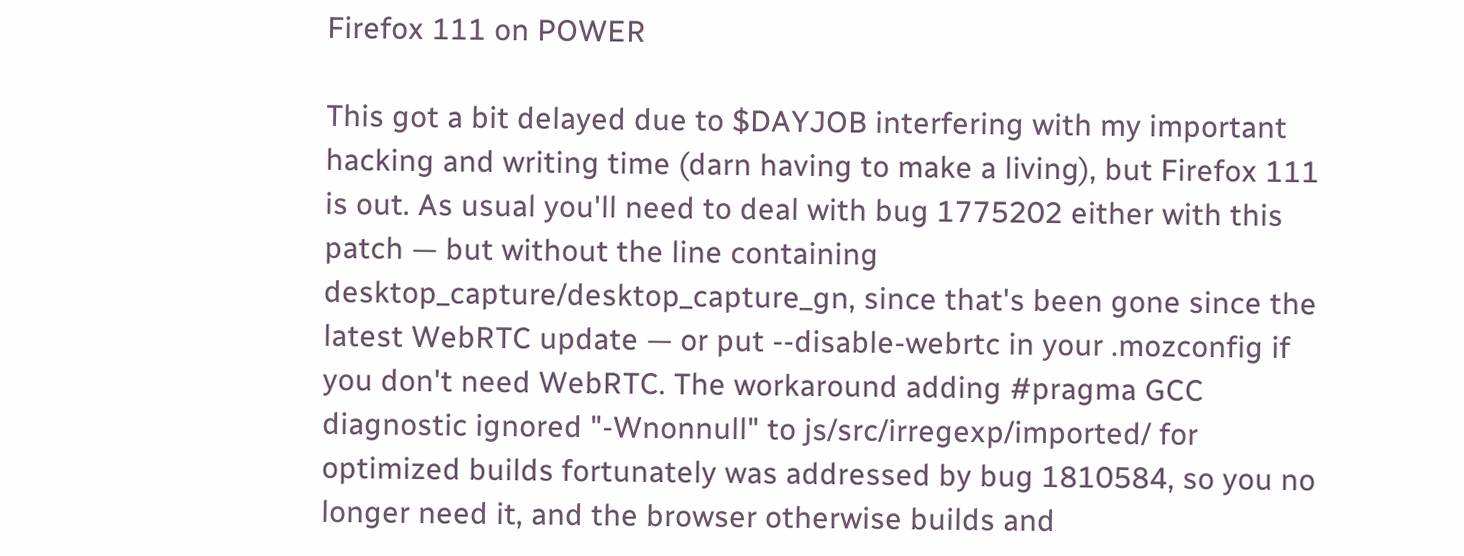Firefox 111 on POWER

This got a bit delayed due to $DAYJOB interfering with my important hacking and writing time (darn having to make a living), but Firefox 111 is out. As usual you'll need to deal with bug 1775202 either with this patch — but without the line containing desktop_capture/desktop_capture_gn, since that's been gone since the latest WebRTC update — or put --disable-webrtc in your .mozconfig if you don't need WebRTC. The workaround adding #pragma GCC diagnostic ignored "-Wnonnull" to js/src/irregexp/imported/ for optimized builds fortunately was addressed by bug 1810584, so you no longer need it, and the browser otherwise builds and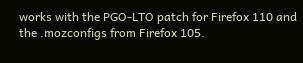works with the PGO-LTO patch for Firefox 110 and the .mozconfigs from Firefox 105.